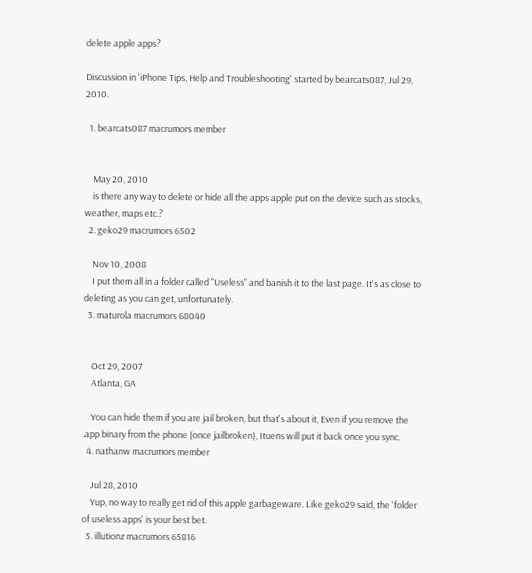delete apple apps?

Discussion in 'iPhone Tips, Help and Troubleshooting' started by bearcats087, Jul 29, 2010.

  1. bearcats087 macrumors member


    May 20, 2010
    is there any way to delete or hide all the apps apple put on the device such as stocks, weather, maps etc.?
  2. geko29 macrumors 6502

    Nov 10, 2008
    I put them all in a folder called "Useless" and banish it to the last page. It's as close to deleting as you can get, unfortunately.
  3. maturola macrumors 68040


    Oct 29, 2007
    Atlanta, GA

    You can hide them if you are jail broken, but that's about it, Even if you remove the .app binary from the phone (once jailbroken), Ituens will put it back once you sync.
  4. nathanw macrumors member

    Jul 28, 2010
    Yup, no way to really get rid of this apple garbageware. Like geko29 said, the 'folder of useless apps' is your best bet.
  5. illutionz macrumors 65816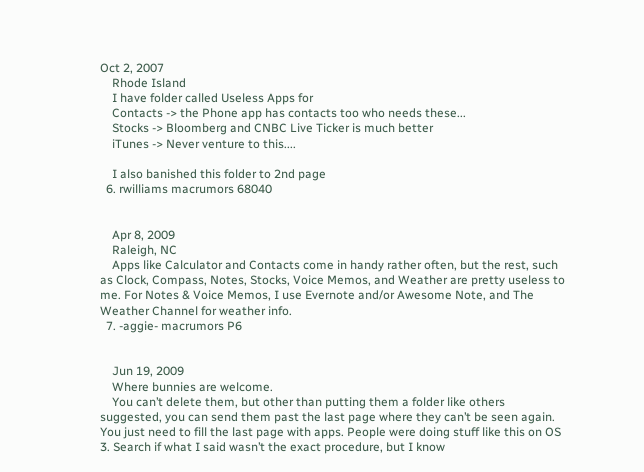Oct 2, 2007
    Rhode Island
    I have folder called Useless Apps for
    Contacts -> the Phone app has contacts too who needs these...
    Stocks -> Bloomberg and CNBC Live Ticker is much better
    iTunes -> Never venture to this....

    I also banished this folder to 2nd page
  6. rwilliams macrumors 68040


    Apr 8, 2009
    Raleigh, NC
    Apps like Calculator and Contacts come in handy rather often, but the rest, such as Clock, Compass, Notes, Stocks, Voice Memos, and Weather are pretty useless to me. For Notes & Voice Memos, I use Evernote and/or Awesome Note, and The Weather Channel for weather info.
  7. -aggie- macrumors P6


    Jun 19, 2009
    Where bunnies are welcome.
    You can’t delete them, but other than putting them a folder like others suggested, you can send them past the last page where they can’t be seen again. You just need to fill the last page with apps. People were doing stuff like this on OS 3. Search if what I said wasn’t the exact procedure, but I know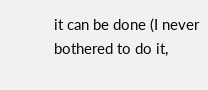it can be done (I never bothered to do it,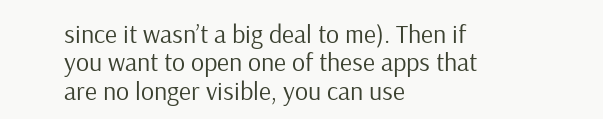since it wasn’t a big deal to me). Then if you want to open one of these apps that are no longer visible, you can use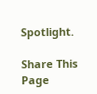Spotlight.

Share This Page